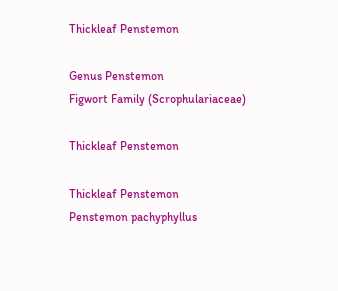Thickleaf Penstemon

Genus Penstemon
Figwort Family (Scrophulariaceae)

Thickleaf Penstemon

Thickleaf Penstemon
Penstemon pachyphyllus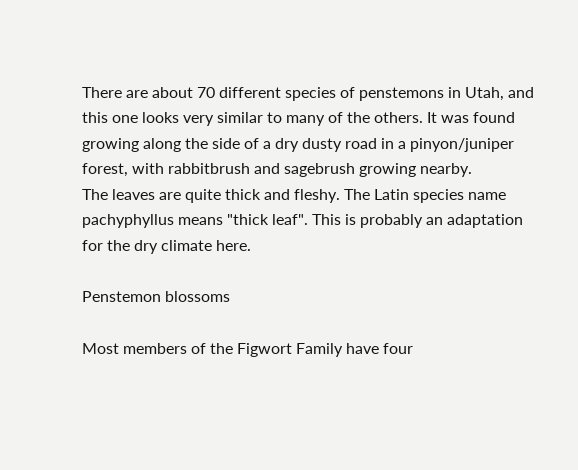There are about 70 different species of penstemons in Utah, and this one looks very similar to many of the others. It was found growing along the side of a dry dusty road in a pinyon/juniper forest, with rabbitbrush and sagebrush growing nearby.
The leaves are quite thick and fleshy. The Latin species name pachyphyllus means "thick leaf". This is probably an adaptation for the dry climate here.

Penstemon blossoms

Most members of the Figwort Family have four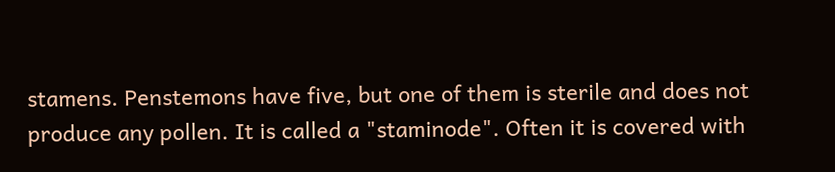stamens. Penstemons have five, but one of them is sterile and does not produce any pollen. It is called a "staminode". Often it is covered with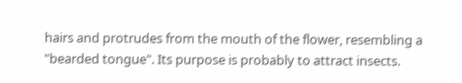hairs and protrudes from the mouth of the flower, resembling a "bearded tongue". Its purpose is probably to attract insects.